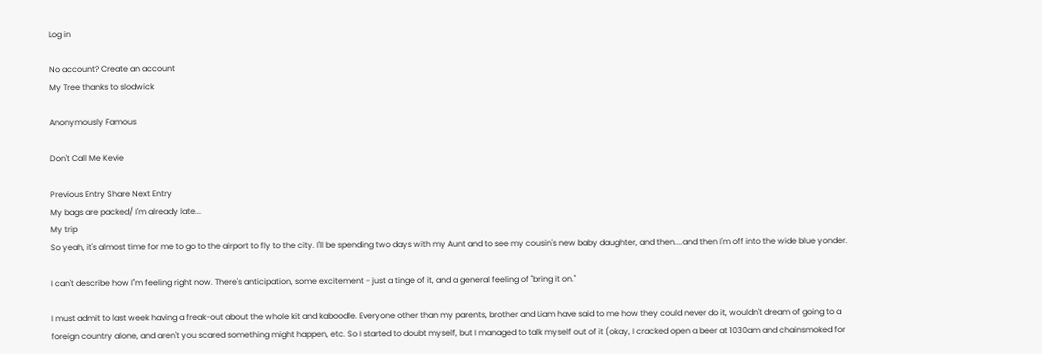Log in

No account? Create an account
My Tree thanks to slodwick

Anonymously Famous

Don't Call Me Kevie

Previous Entry Share Next Entry
My bags are packed/ I'm already late...
My trip
So yeah, it's almost time for me to go to the airport to fly to the city. I'll be spending two days with my Aunt and to see my cousin's new baby daughter, and then....and then I'm off into the wide blue yonder.

I can't describe how I"m feeling right now. There's anticipation, some excitement - just a tinge of it, and a general feeling of "bring it on."

I must admit to last week having a freak-out about the whole kit and kaboodle. Everyone other than my parents, brother and Liam have said to me how they could never do it, wouldn't dream of going to a foreign country alone, and aren't you scared something might happen, etc. So I started to doubt myself, but I managed to talk myself out of it (okay, I cracked open a beer at 1030am and chainsmoked for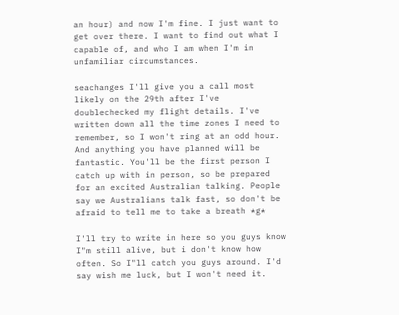an hour) and now I'm fine. I just want to get over there. I want to find out what I capable of, and who I am when I'm in unfamiliar circumstances.

seachanges I'll give you a call most likely on the 29th after I've doublechecked my flight details. I've written down all the time zones I need to remember, so I won't ring at an odd hour. And anything you have planned will be fantastic. You'll be the first person I catch up with in person, so be prepared for an excited Australian talking. People say we Australians talk fast, so don't be afraid to tell me to take a breath *g*

I'll try to write in here so you guys know I"m still alive, but i don't know how often. So I"ll catch you guys around. I'd say wish me luck, but I won't need it.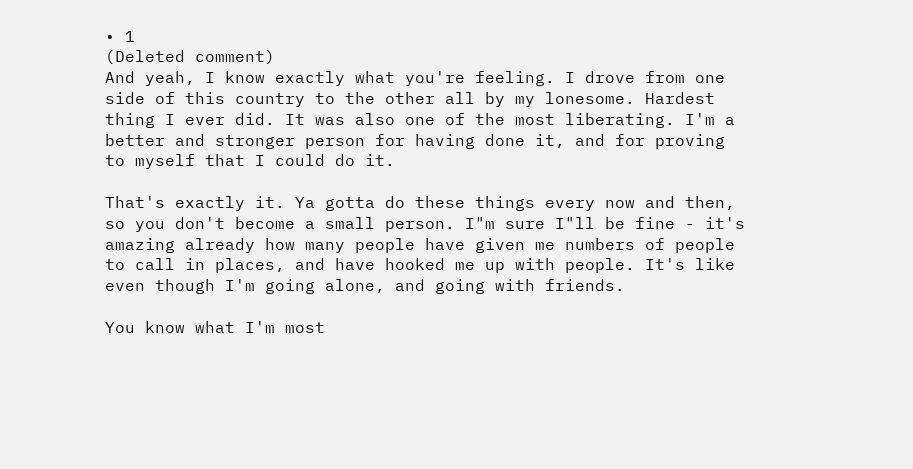• 1
(Deleted comment)
And yeah, I know exactly what you're feeling. I drove from one side of this country to the other all by my lonesome. Hardest thing I ever did. It was also one of the most liberating. I'm a better and stronger person for having done it, and for proving to myself that I could do it.

That's exactly it. Ya gotta do these things every now and then, so you don't become a small person. I"m sure I"ll be fine - it's amazing already how many people have given me numbers of people to call in places, and have hooked me up with people. It's like even though I'm going alone, and going with friends.

You know what I'm most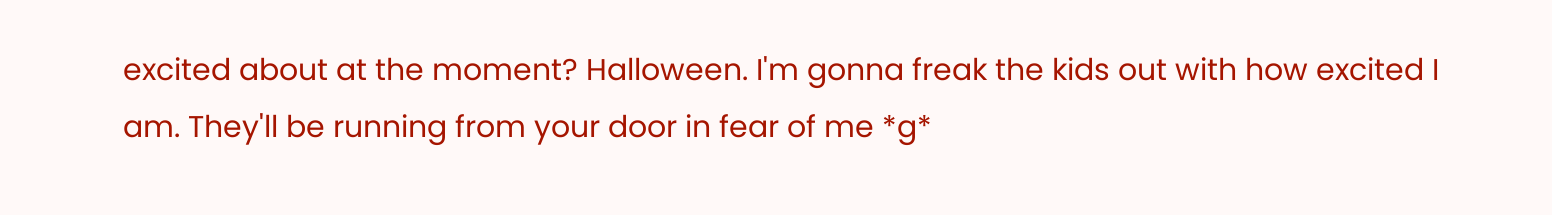excited about at the moment? Halloween. I'm gonna freak the kids out with how excited I am. They'll be running from your door in fear of me *g*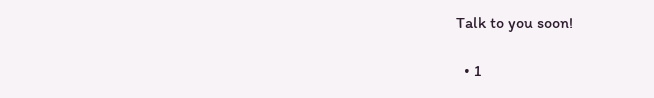Talk to you soon!

  • 1